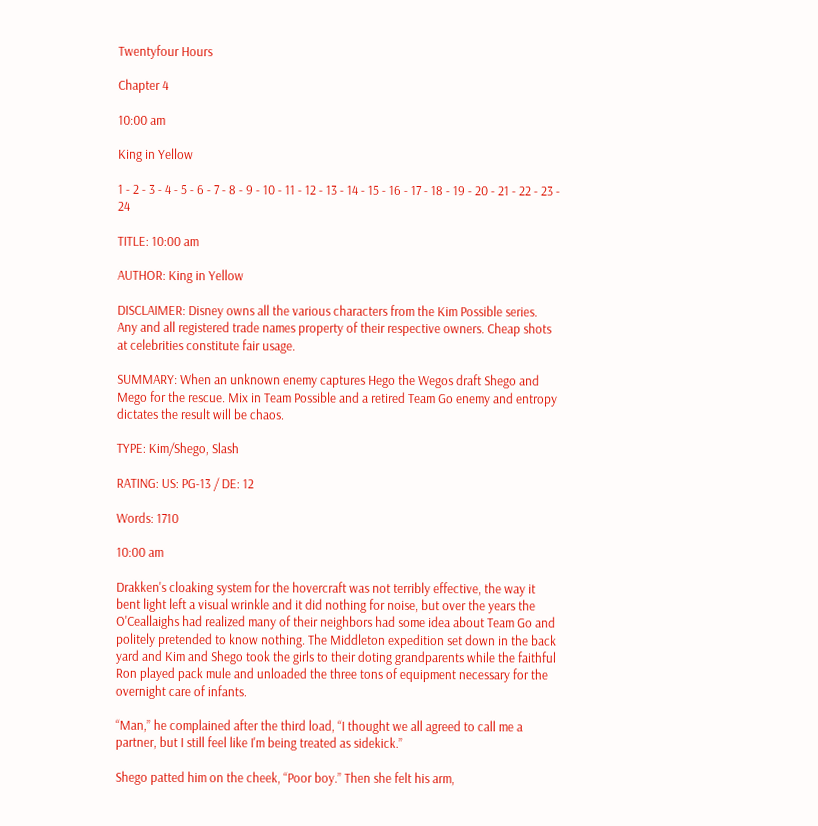Twentyfour Hours

Chapter 4

10:00 am

King in Yellow

1 - 2 - 3 - 4 - 5 - 6 - 7 - 8 - 9 - 10 - 11 - 12 - 13 - 14 - 15 - 16 - 17 - 18 - 19 - 20 - 21 - 22 - 23 - 24

TITLE: 10:00 am

AUTHOR: King in Yellow

DISCLAIMER: Disney owns all the various characters from the Kim Possible series. Any and all registered trade names property of their respective owners. Cheap shots at celebrities constitute fair usage.

SUMMARY: When an unknown enemy captures Hego the Wegos draft Shego and Mego for the rescue. Mix in Team Possible and a retired Team Go enemy and entropy dictates the result will be chaos.

TYPE: Kim/Shego, Slash

RATING: US: PG-13 / DE: 12

Words: 1710

10:00 am

Drakken's cloaking system for the hovercraft was not terribly effective, the way it bent light left a visual wrinkle and it did nothing for noise, but over the years the O'Ceallaighs had realized many of their neighbors had some idea about Team Go and politely pretended to know nothing. The Middleton expedition set down in the back yard and Kim and Shego took the girls to their doting grandparents while the faithful Ron played pack mule and unloaded the three tons of equipment necessary for the overnight care of infants.

“Man,” he complained after the third load, “I thought we all agreed to call me a partner, but I still feel like I'm being treated as sidekick.”

Shego patted him on the cheek, “Poor boy.” Then she felt his arm,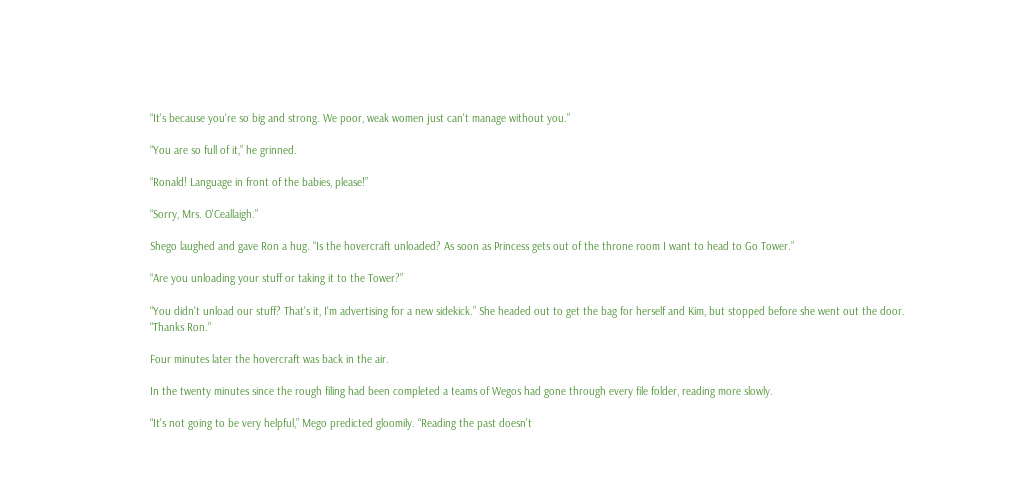“It's because you're so big and strong. We poor, weak women just can't manage without you.”

“You are so full of it,” he grinned.

“Ronald! Language in front of the babies, please!”

“Sorry, Mrs. O'Ceallaigh.”

Shego laughed and gave Ron a hug. “Is the hovercraft unloaded? As soon as Princess gets out of the throne room I want to head to Go Tower.”

“Are you unloading your stuff or taking it to the Tower?”

“You didn't unload our stuff? That's it, I'm advertising for a new sidekick.” She headed out to get the bag for herself and Kim, but stopped before she went out the door. “Thanks Ron.”

Four minutes later the hovercraft was back in the air.

In the twenty minutes since the rough filing had been completed a teams of Wegos had gone through every file folder, reading more slowly.

“It's not going to be very helpful,” Mego predicted gloomily. “Reading the past doesn't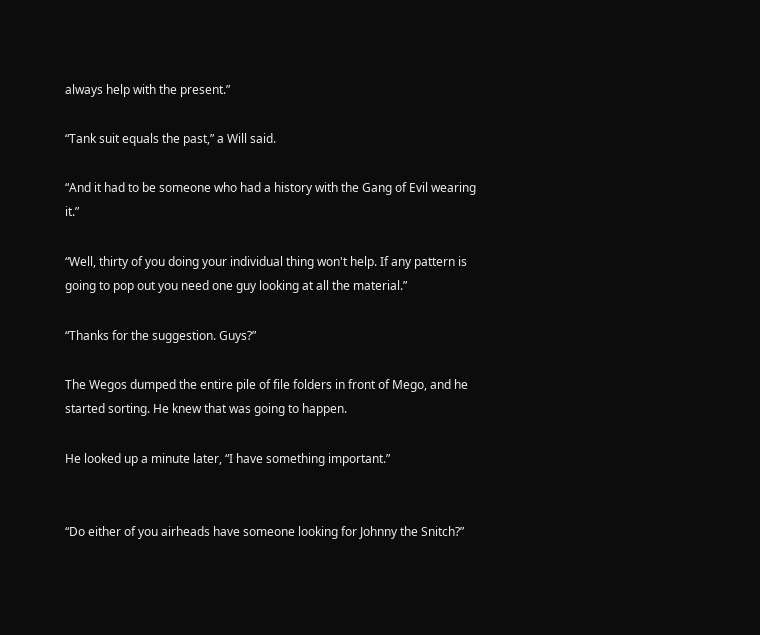always help with the present.”

“Tank suit equals the past,” a Will said.

“And it had to be someone who had a history with the Gang of Evil wearing it.”

“Well, thirty of you doing your individual thing won't help. If any pattern is going to pop out you need one guy looking at all the material.”

“Thanks for the suggestion. Guys?”

The Wegos dumped the entire pile of file folders in front of Mego, and he started sorting. He knew that was going to happen.

He looked up a minute later, “I have something important.”


“Do either of you airheads have someone looking for Johnny the Snitch?”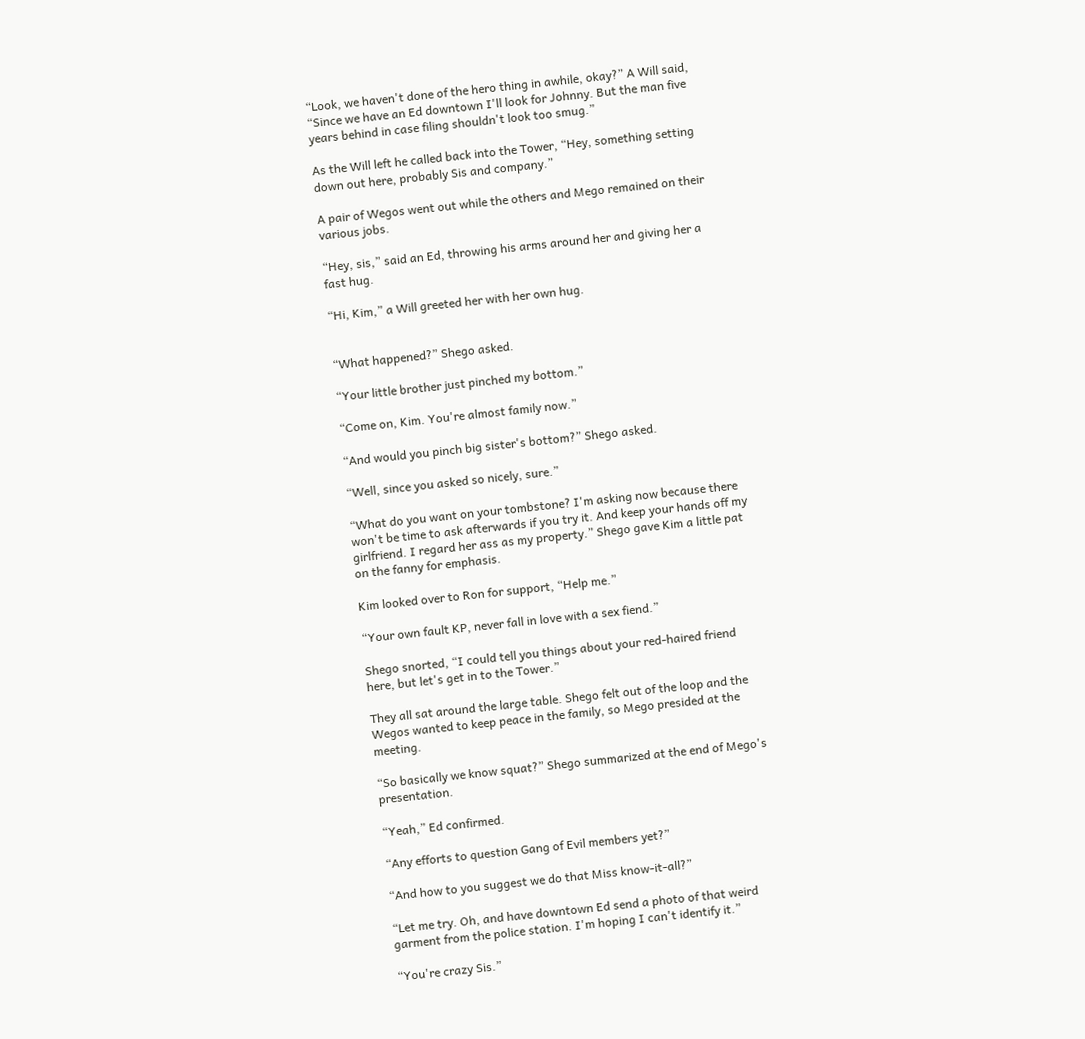“Look, we haven't done of the hero thing in awhile, okay?” A Will said, “Since we have an Ed downtown I'll look for Johnny. But the man five years behind in case filing shouldn't look too smug.”

As the Will left he called back into the Tower, “Hey, something setting down out here, probably Sis and company.”

A pair of Wegos went out while the others and Mego remained on their various jobs.

“Hey, sis,” said an Ed, throwing his arms around her and giving her a fast hug.

“Hi, Kim,” a Will greeted her with her own hug.


“What happened?” Shego asked.

“Your little brother just pinched my bottom.”

“Come on, Kim. You're almost family now.”

“And would you pinch big sister's bottom?” Shego asked.

“Well, since you asked so nicely, sure.”

“What do you want on your tombstone? I'm asking now because there won't be time to ask afterwards if you try it. And keep your hands off my girlfriend. I regard her ass as my property.” Shego gave Kim a little pat on the fanny for emphasis.

Kim looked over to Ron for support, “Help me.”

“Your own fault KP, never fall in love with a sex fiend.”

Shego snorted, “I could tell you things about your red-haired friend here, but let's get in to the Tower.”

They all sat around the large table. Shego felt out of the loop and the Wegos wanted to keep peace in the family, so Mego presided at the meeting.

“So basically we know squat?” Shego summarized at the end of Mego's presentation.

“Yeah,” Ed confirmed.

“Any efforts to question Gang of Evil members yet?”

“And how to you suggest we do that Miss know-it-all?”

“Let me try. Oh, and have downtown Ed send a photo of that weird garment from the police station. I'm hoping I can't identify it.”

“You're crazy Sis.”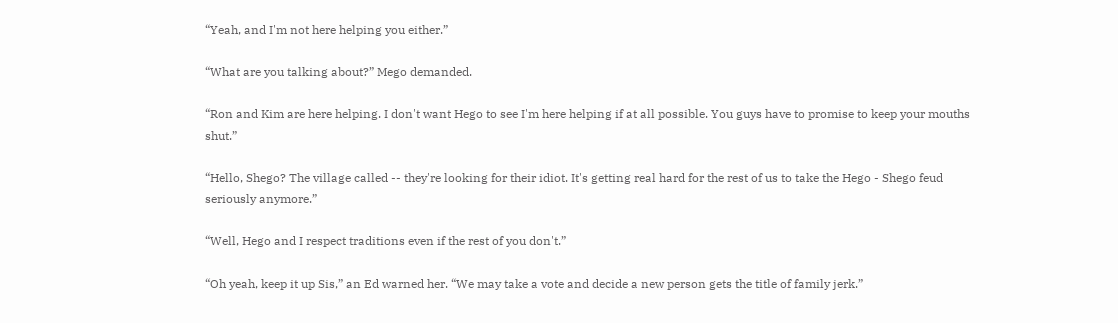“Yeah, and I'm not here helping you either.”

“What are you talking about?” Mego demanded.

“Ron and Kim are here helping. I don't want Hego to see I'm here helping if at all possible. You guys have to promise to keep your mouths shut.”

“Hello, Shego? The village called -- they're looking for their idiot. It's getting real hard for the rest of us to take the Hego - Shego feud seriously anymore.”

“Well, Hego and I respect traditions even if the rest of you don't.”

“Oh yeah, keep it up Sis,” an Ed warned her. “We may take a vote and decide a new person gets the title of family jerk.”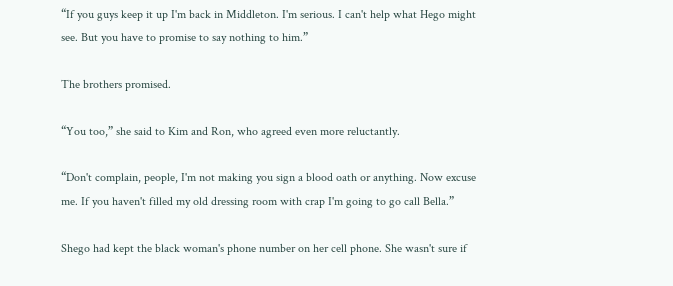“If you guys keep it up I'm back in Middleton. I'm serious. I can't help what Hego might see. But you have to promise to say nothing to him.”

The brothers promised.

“You too,” she said to Kim and Ron, who agreed even more reluctantly.

“Don't complain, people, I'm not making you sign a blood oath or anything. Now excuse me. If you haven't filled my old dressing room with crap I'm going to go call Bella.”

Shego had kept the black woman's phone number on her cell phone. She wasn't sure if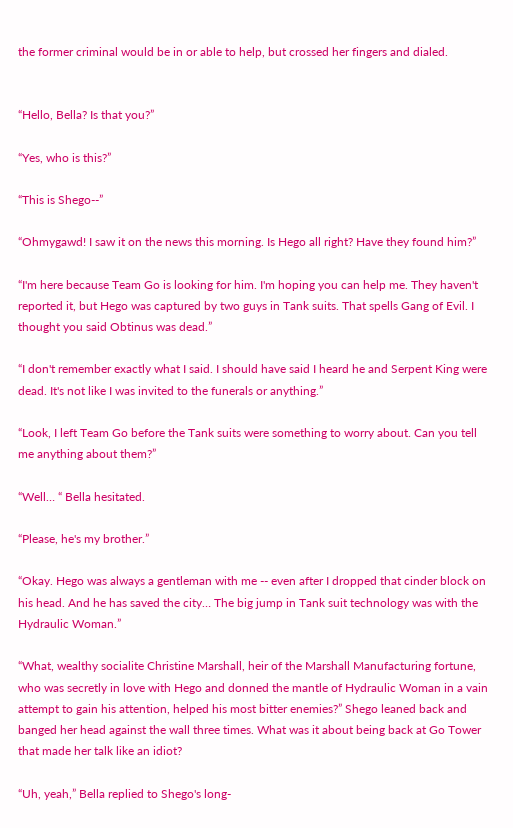the former criminal would be in or able to help, but crossed her fingers and dialed.


“Hello, Bella? Is that you?”

“Yes, who is this?”

“This is Shego--”

“Ohmygawd! I saw it on the news this morning. Is Hego all right? Have they found him?”

“I'm here because Team Go is looking for him. I'm hoping you can help me. They haven't reported it, but Hego was captured by two guys in Tank suits. That spells Gang of Evil. I thought you said Obtinus was dead.”

“I don't remember exactly what I said. I should have said I heard he and Serpent King were dead. It's not like I was invited to the funerals or anything.”

“Look, I left Team Go before the Tank suits were something to worry about. Can you tell me anything about them?”

“Well… “ Bella hesitated.

“Please, he's my brother.”

“Okay. Hego was always a gentleman with me -- even after I dropped that cinder block on his head. And he has saved the city… The big jump in Tank suit technology was with the Hydraulic Woman.”

“What, wealthy socialite Christine Marshall, heir of the Marshall Manufacturing fortune, who was secretly in love with Hego and donned the mantle of Hydraulic Woman in a vain attempt to gain his attention, helped his most bitter enemies?” Shego leaned back and banged her head against the wall three times. What was it about being back at Go Tower that made her talk like an idiot?

“Uh, yeah,” Bella replied to Shego's long-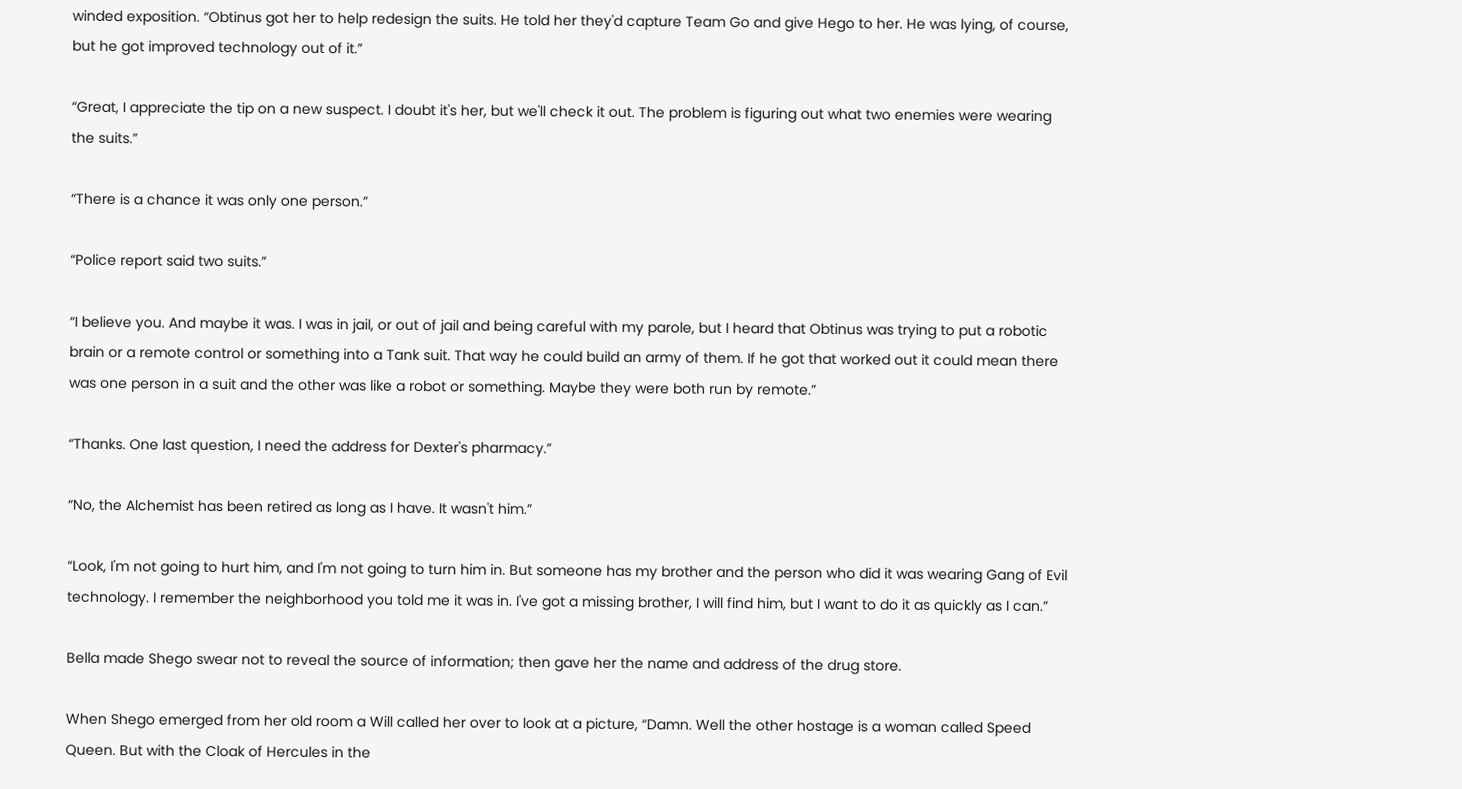winded exposition. “Obtinus got her to help redesign the suits. He told her they'd capture Team Go and give Hego to her. He was lying, of course, but he got improved technology out of it.”

“Great, I appreciate the tip on a new suspect. I doubt it's her, but we'll check it out. The problem is figuring out what two enemies were wearing the suits.”

“There is a chance it was only one person.”

“Police report said two suits.”

“I believe you. And maybe it was. I was in jail, or out of jail and being careful with my parole, but I heard that Obtinus was trying to put a robotic brain or a remote control or something into a Tank suit. That way he could build an army of them. If he got that worked out it could mean there was one person in a suit and the other was like a robot or something. Maybe they were both run by remote.”

“Thanks. One last question, I need the address for Dexter's pharmacy.”

“No, the Alchemist has been retired as long as I have. It wasn't him.”

“Look, I'm not going to hurt him, and I'm not going to turn him in. But someone has my brother and the person who did it was wearing Gang of Evil technology. I remember the neighborhood you told me it was in. I've got a missing brother, I will find him, but I want to do it as quickly as I can.”

Bella made Shego swear not to reveal the source of information; then gave her the name and address of the drug store.

When Shego emerged from her old room a Will called her over to look at a picture, “Damn. Well the other hostage is a woman called Speed Queen. But with the Cloak of Hercules in the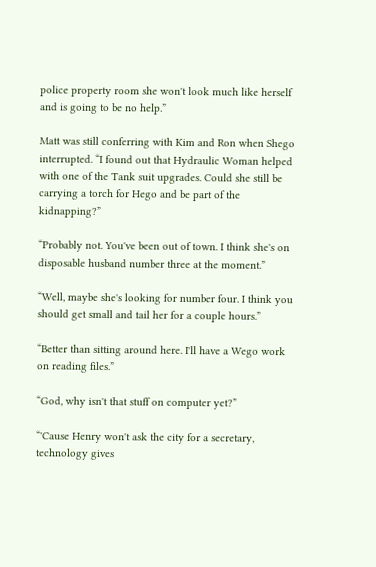police property room she won't look much like herself and is going to be no help.”

Matt was still conferring with Kim and Ron when Shego interrupted. “I found out that Hydraulic Woman helped with one of the Tank suit upgrades. Could she still be carrying a torch for Hego and be part of the kidnapping?”

“Probably not. You've been out of town. I think she's on disposable husband number three at the moment.”

“Well, maybe she's looking for number four. I think you should get small and tail her for a couple hours.”

“Better than sitting around here. I'll have a Wego work on reading files.”

“God, why isn't that stuff on computer yet?”

“'Cause Henry won't ask the city for a secretary, technology gives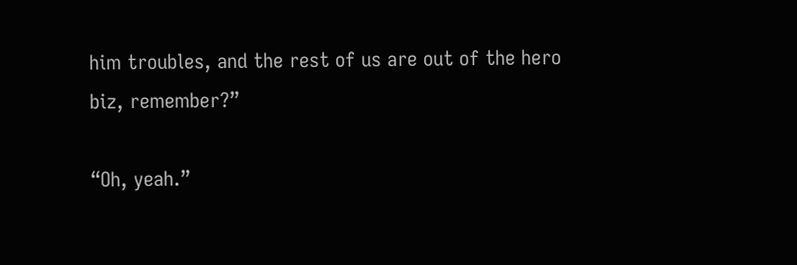him troubles, and the rest of us are out of the hero biz, remember?”

“Oh, yeah.”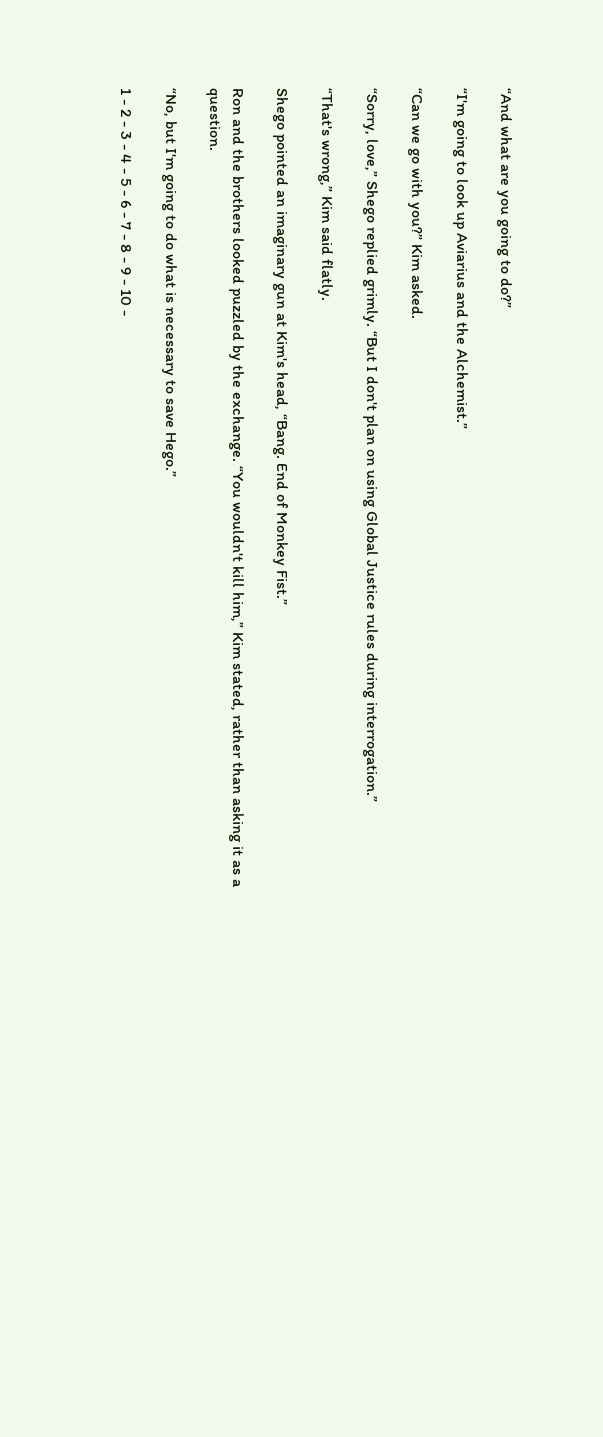“And what are you going to do?”

“I'm going to look up Aviarius and the Alchemist.”

“Can we go with you?” Kim asked.

“Sorry, love,” Shego replied grimly. “But I don't plan on using Global Justice rules during interrogation.”

“That's wrong,” Kim said flatly.

Shego pointed an imaginary gun at Kim's head, “Bang. End of Monkey Fist.”

Ron and the brothers looked puzzled by the exchange. “You wouldn't kill him,” Kim stated, rather than asking it as a question.

“No, but I'm going to do what is necessary to save Hego.”

1 - 2 - 3 - 4 - 5 - 6 - 7 - 8 - 9 - 10 -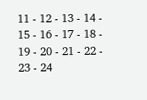11 - 12 - 13 - 14 - 15 - 16 - 17 - 18 - 19 - 20 - 21 - 22 - 23 - 24